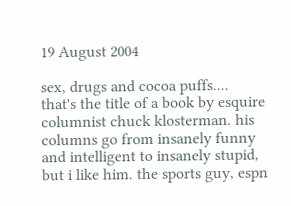19 August 2004

sex, drugs and cocoa puffs....
that's the title of a book by esquire columnist chuck klosterman. his columns go from insanely funny and intelligent to insanely stupid, but i like him. the sports guy, espn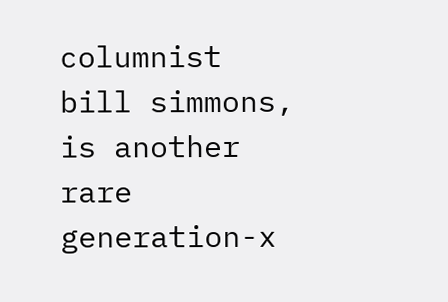columnist bill simmons, is another rare generation-x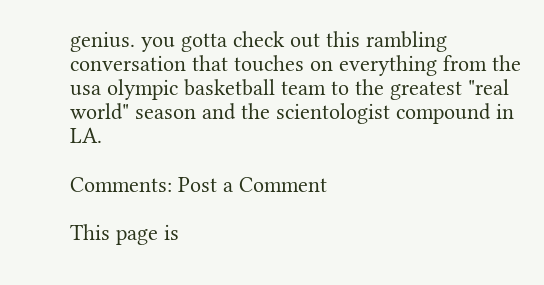genius. you gotta check out this rambling conversation that touches on everything from the usa olympic basketball team to the greatest "real world" season and the scientologist compound in LA.

Comments: Post a Comment

This page is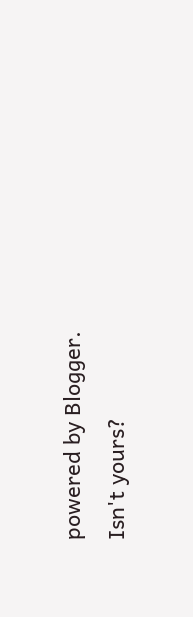powered by Blogger. Isn't yours?